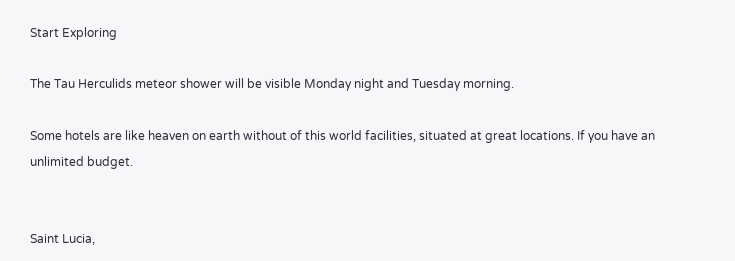Start Exploring

The Tau Herculids meteor shower will be visible Monday night and Tuesday morning.

Some hotels are like heaven on earth without of this world facilities, situated at great locations. If you have an unlimited budget.


Saint Lucia,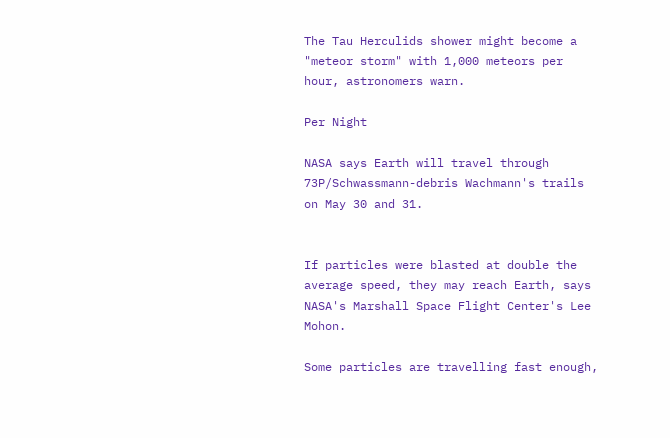The Tau Herculids shower might become a "meteor storm" with 1,000 meteors per hour, astronomers warn.

Per Night

NASA says Earth will travel through 73P/Schwassmann-debris Wachmann's trails on May 30 and 31.


If particles were blasted at double the average speed, they may reach Earth, says NASA's Marshall Space Flight Center's Lee Mohon.

Some particles are travelling fast enough,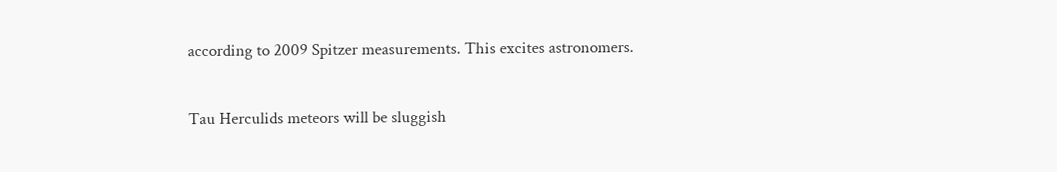according to 2009 Spitzer measurements. This excites astronomers.

Tau Herculids meteors will be sluggish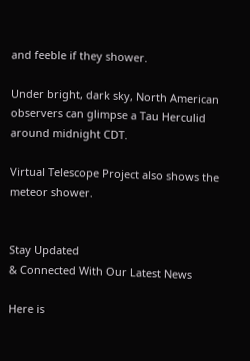and feeble if they shower.

Under bright, dark sky, North American observers can glimpse a Tau Herculid around midnight CDT.

Virtual Telescope Project also shows the meteor shower.


Stay Updated
& Connected With Our Latest News

Here is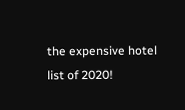the expensive hotel list of 2020!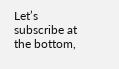Let’s subscribe at the bottom,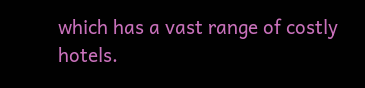which has a vast range of costly hotels.